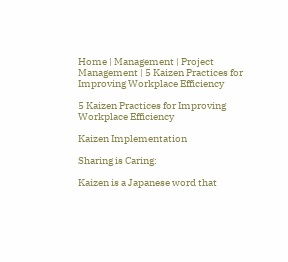Home | Management | Project Management | 5 Kaizen Practices for Improving Workplace Efficiency

5 Kaizen Practices for Improving Workplace Efficiency

Kaizen Implementation

Sharing is Caring:

Kaizen is a Japanese word that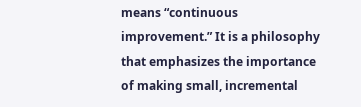means “continuous improvement.” It is a philosophy that emphasizes the importance of making small, incremental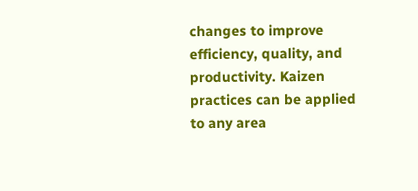changes to improve efficiency, quality, and productivity. Kaizen practices can be applied to any area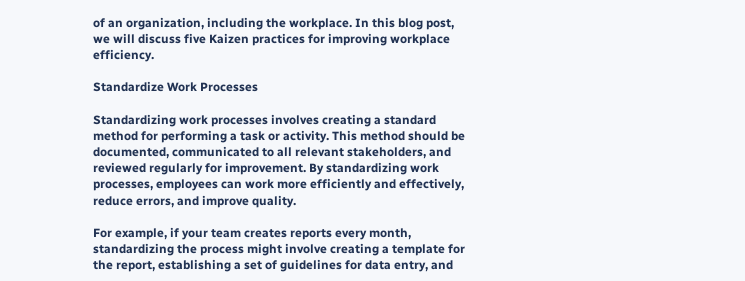of an organization, including the workplace. In this blog post, we will discuss five Kaizen practices for improving workplace efficiency.

Standardize Work Processes

Standardizing work processes involves creating a standard method for performing a task or activity. This method should be documented, communicated to all relevant stakeholders, and reviewed regularly for improvement. By standardizing work processes, employees can work more efficiently and effectively, reduce errors, and improve quality.

For example, if your team creates reports every month, standardizing the process might involve creating a template for the report, establishing a set of guidelines for data entry, and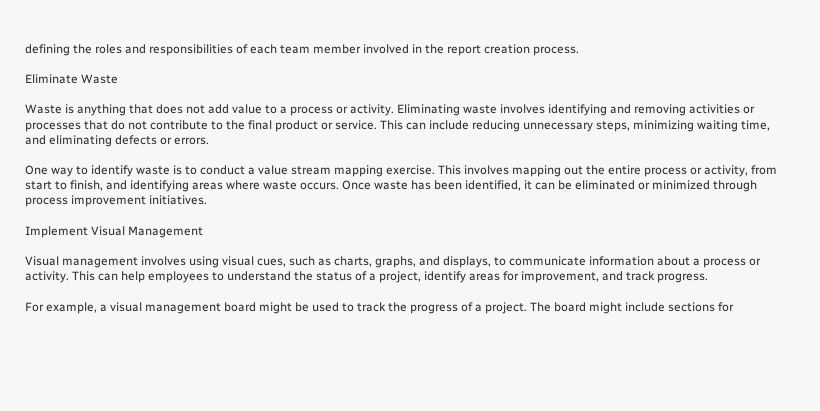defining the roles and responsibilities of each team member involved in the report creation process.

Eliminate Waste

Waste is anything that does not add value to a process or activity. Eliminating waste involves identifying and removing activities or processes that do not contribute to the final product or service. This can include reducing unnecessary steps, minimizing waiting time, and eliminating defects or errors.

One way to identify waste is to conduct a value stream mapping exercise. This involves mapping out the entire process or activity, from start to finish, and identifying areas where waste occurs. Once waste has been identified, it can be eliminated or minimized through process improvement initiatives.

Implement Visual Management

Visual management involves using visual cues, such as charts, graphs, and displays, to communicate information about a process or activity. This can help employees to understand the status of a project, identify areas for improvement, and track progress.

For example, a visual management board might be used to track the progress of a project. The board might include sections for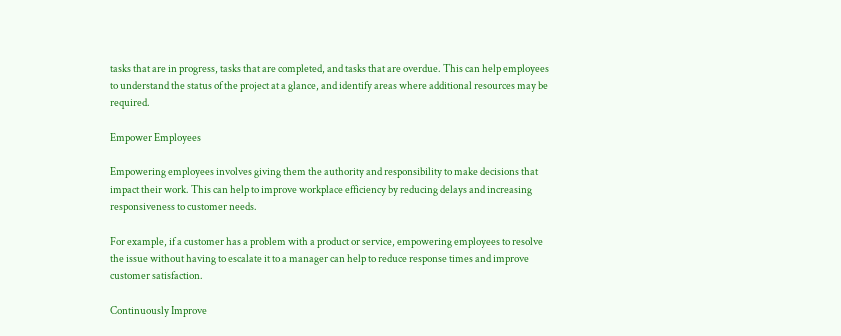tasks that are in progress, tasks that are completed, and tasks that are overdue. This can help employees to understand the status of the project at a glance, and identify areas where additional resources may be required.

Empower Employees

Empowering employees involves giving them the authority and responsibility to make decisions that impact their work. This can help to improve workplace efficiency by reducing delays and increasing responsiveness to customer needs.

For example, if a customer has a problem with a product or service, empowering employees to resolve the issue without having to escalate it to a manager can help to reduce response times and improve customer satisfaction.

Continuously Improve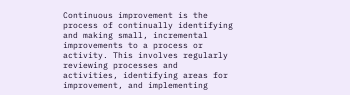Continuous improvement is the process of continually identifying and making small, incremental improvements to a process or activity. This involves regularly reviewing processes and activities, identifying areas for improvement, and implementing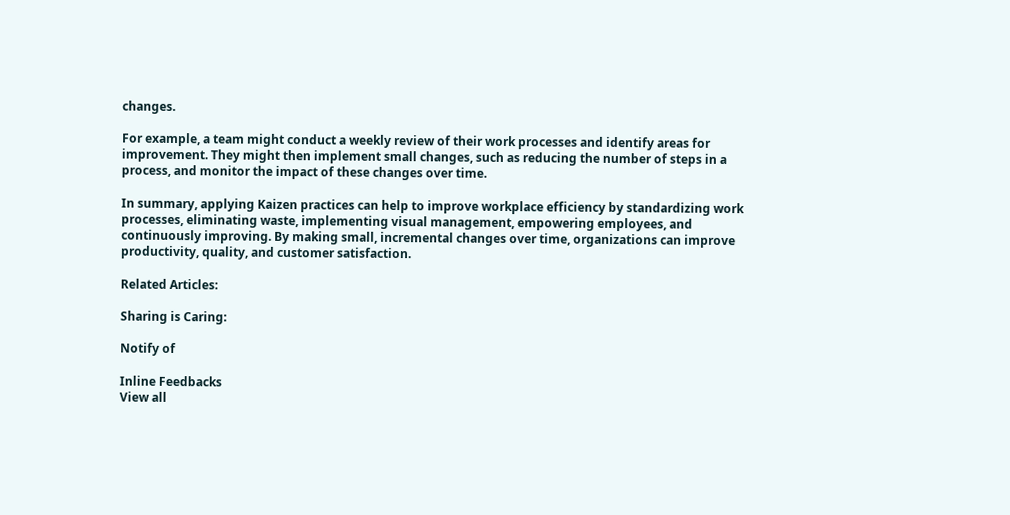changes.

For example, a team might conduct a weekly review of their work processes and identify areas for improvement. They might then implement small changes, such as reducing the number of steps in a process, and monitor the impact of these changes over time.

In summary, applying Kaizen practices can help to improve workplace efficiency by standardizing work processes, eliminating waste, implementing visual management, empowering employees, and continuously improving. By making small, incremental changes over time, organizations can improve productivity, quality, and customer satisfaction.

Related Articles:

Sharing is Caring:

Notify of

Inline Feedbacks
View all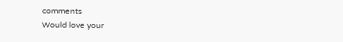comments
Would love your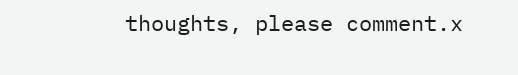thoughts, please comment.x